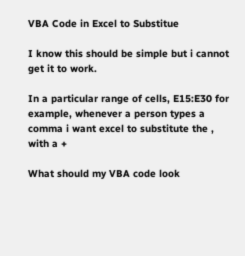VBA Code in Excel to Substitue

I know this should be simple but i cannot get it to work.

In a particular range of cells, E15:E30 for example, whenever a person types a comma i want excel to substitute the , with a +

What should my VBA code look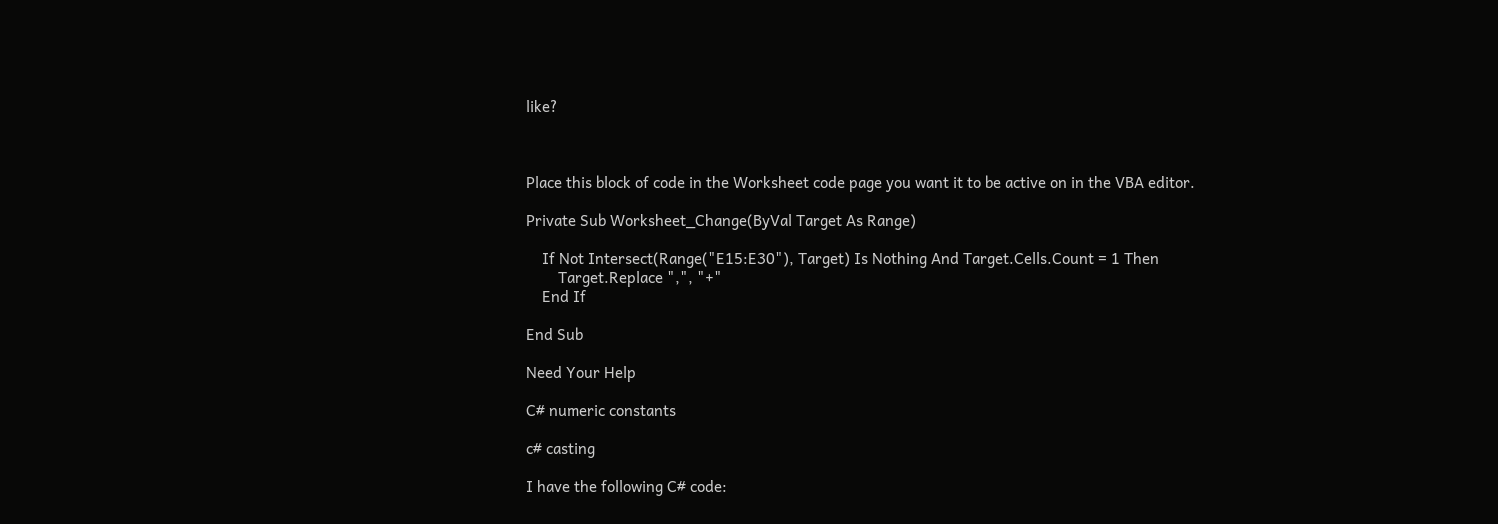like?



Place this block of code in the Worksheet code page you want it to be active on in the VBA editor.

Private Sub Worksheet_Change(ByVal Target As Range)

    If Not Intersect(Range("E15:E30"), Target) Is Nothing And Target.Cells.Count = 1 Then
        Target.Replace ",", "+"
    End If

End Sub

Need Your Help

C# numeric constants

c# casting

I have the following C# code: